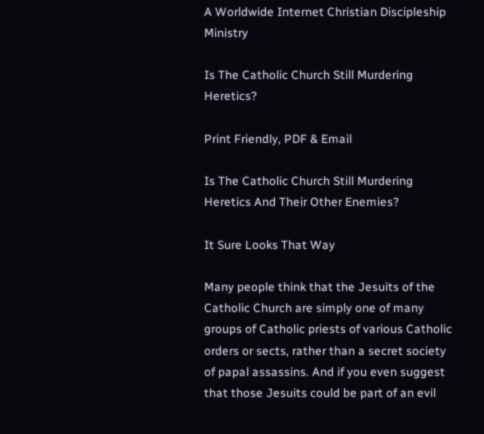A Worldwide Internet Christian Discipleship Ministry

Is The Catholic Church Still Murdering Heretics?

Print Friendly, PDF & Email

Is The Catholic Church Still Murdering Heretics And Their Other Enemies?

It Sure Looks That Way

Many people think that the Jesuits of the Catholic Church are simply one of many groups of Catholic priests of various Catholic orders or sects, rather than a secret society of papal assassins. And if you even suggest that those Jesuits could be part of an evil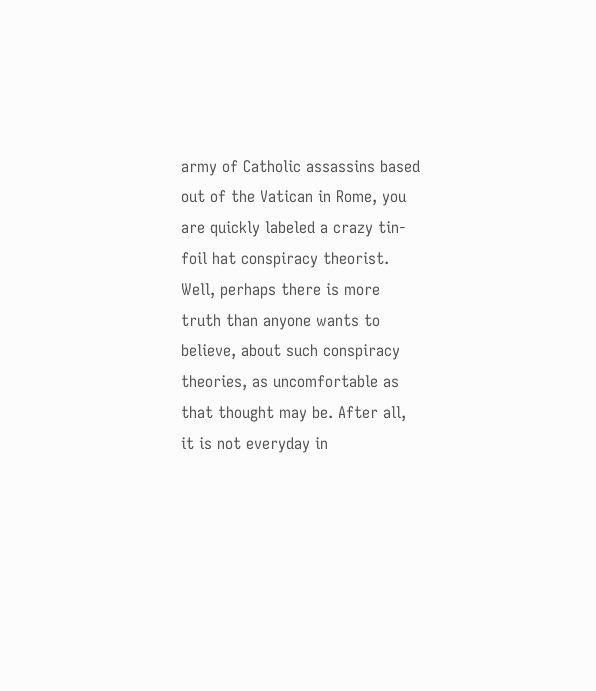army of Catholic assassins based out of the Vatican in Rome, you are quickly labeled a crazy tin-foil hat conspiracy theorist. Well, perhaps there is more truth than anyone wants to believe, about such conspiracy theories, as uncomfortable as that thought may be. After all, it is not everyday in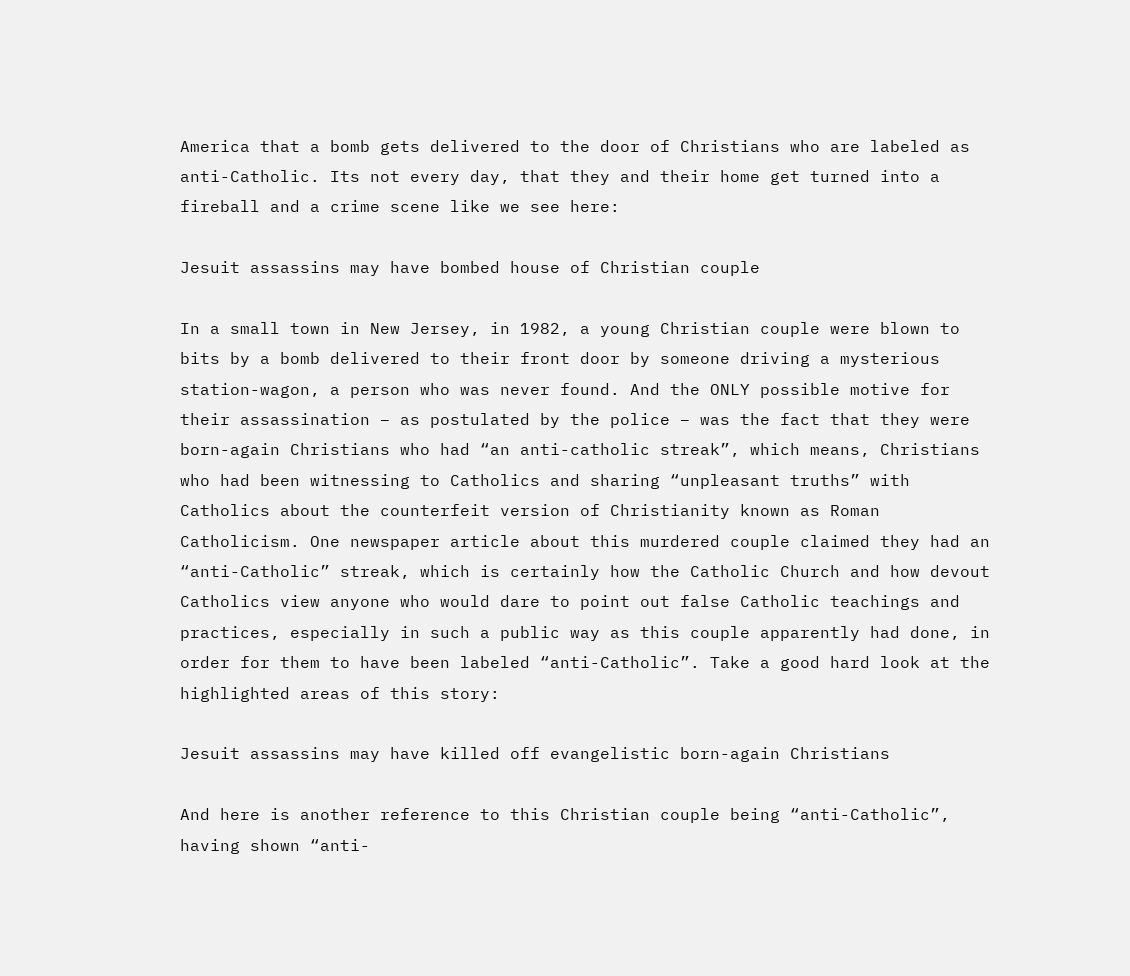America that a bomb gets delivered to the door of Christians who are labeled as anti-Catholic. Its not every day, that they and their home get turned into a fireball and a crime scene like we see here:

Jesuit assassins may have bombed house of Christian couple

In a small town in New Jersey, in 1982, a young Christian couple were blown to bits by a bomb delivered to their front door by someone driving a mysterious station-wagon, a person who was never found. And the ONLY possible motive for their assassination – as postulated by the police – was the fact that they were born-again Christians who had “an anti-catholic streak”, which means, Christians who had been witnessing to Catholics and sharing “unpleasant truths” with Catholics about the counterfeit version of Christianity known as Roman Catholicism. One newspaper article about this murdered couple claimed they had an “anti-Catholic” streak, which is certainly how the Catholic Church and how devout Catholics view anyone who would dare to point out false Catholic teachings and practices, especially in such a public way as this couple apparently had done, in order for them to have been labeled “anti-Catholic”. Take a good hard look at the highlighted areas of this story:

Jesuit assassins may have killed off evangelistic born-again Christians

And here is another reference to this Christian couple being “anti-Catholic”, having shown “anti-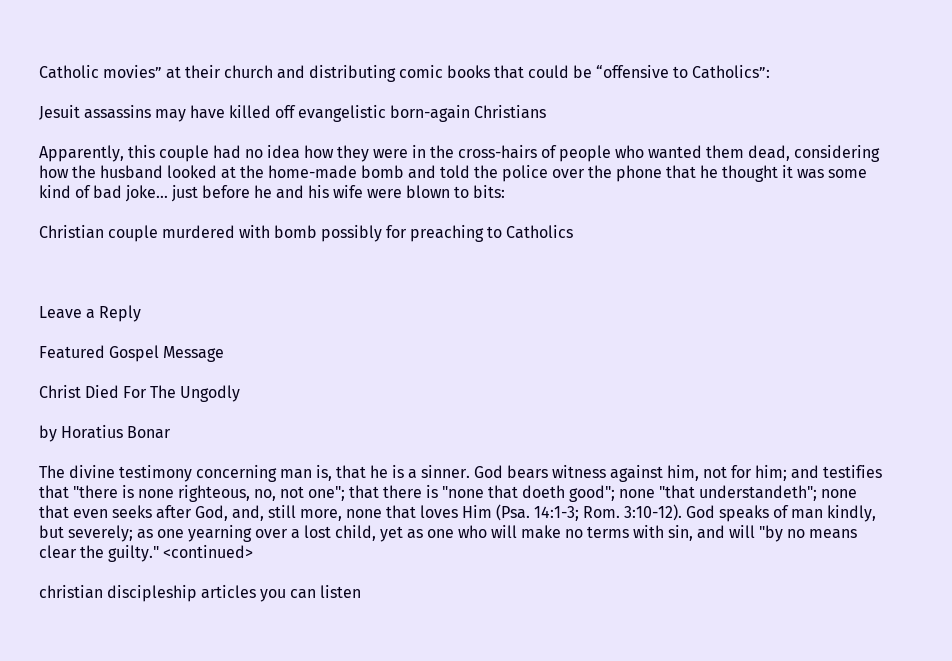Catholic movies” at their church and distributing comic books that could be “offensive to Catholics”:

Jesuit assassins may have killed off evangelistic born-again Christians

Apparently, this couple had no idea how they were in the cross-hairs of people who wanted them dead, considering how the husband looked at the home-made bomb and told the police over the phone that he thought it was some kind of bad joke… just before he and his wife were blown to bits:

Christian couple murdered with bomb possibly for preaching to Catholics



Leave a Reply

Featured Gospel Message

Christ Died For The Ungodly

by Horatius Bonar

The divine testimony concerning man is, that he is a sinner. God bears witness against him, not for him; and testifies that "there is none righteous, no, not one"; that there is "none that doeth good"; none "that understandeth"; none that even seeks after God, and, still more, none that loves Him (Psa. 14:1-3; Rom. 3:10-12). God speaks of man kindly, but severely; as one yearning over a lost child, yet as one who will make no terms with sin, and will "by no means clear the guilty." <continued>

christian discipleship articles you can listen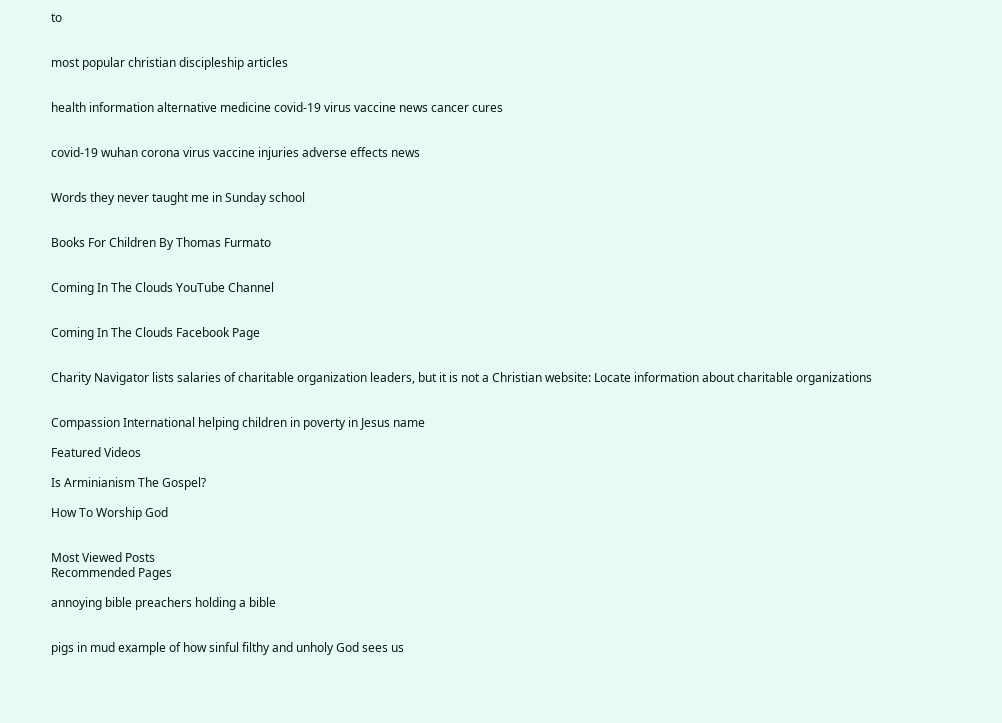to


most popular christian discipleship articles


health information alternative medicine covid-19 virus vaccine news cancer cures


covid-19 wuhan corona virus vaccine injuries adverse effects news


Words they never taught me in Sunday school


Books For Children By Thomas Furmato


Coming In The Clouds YouTube Channel


Coming In The Clouds Facebook Page


Charity Navigator lists salaries of charitable organization leaders, but it is not a Christian website: Locate information about charitable organizations


Compassion International helping children in poverty in Jesus name

Featured Videos

Is Arminianism The Gospel?

How To Worship God


Most Viewed Posts
Recommended Pages

annoying bible preachers holding a bible


pigs in mud example of how sinful filthy and unholy God sees us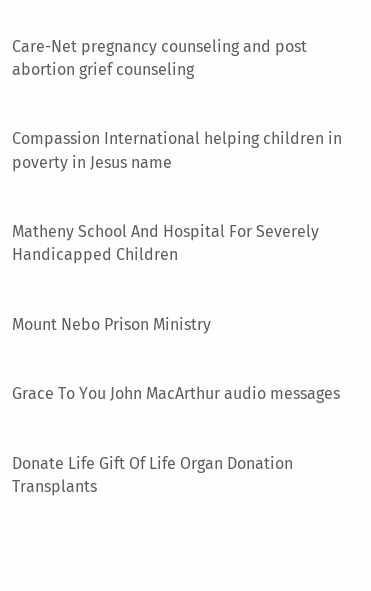Care-Net pregnancy counseling and post abortion grief counseling


Compassion International helping children in poverty in Jesus name


Matheny School And Hospital For Severely Handicapped Children


Mount Nebo Prison Ministry


Grace To You John MacArthur audio messages


Donate Life Gift Of Life Organ Donation Transplants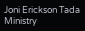Joni Erickson Tada Ministry